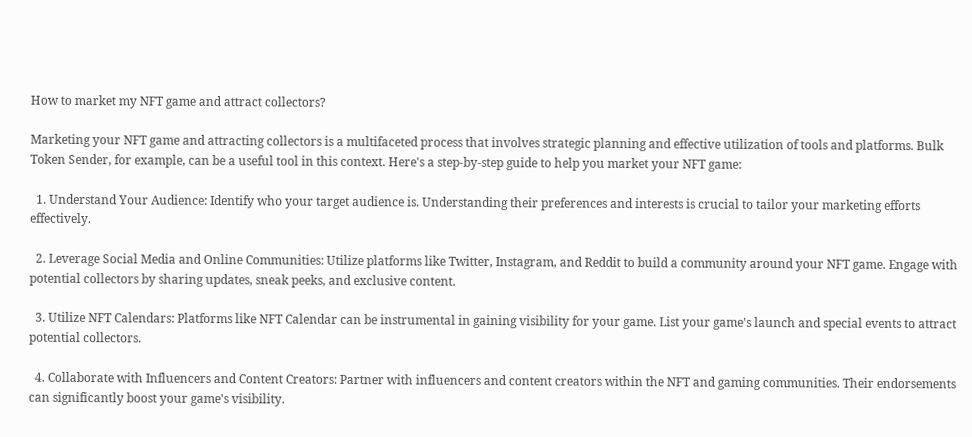How to market my NFT game and attract collectors?

Marketing your NFT game and attracting collectors is a multifaceted process that involves strategic planning and effective utilization of tools and platforms. Bulk Token Sender, for example, can be a useful tool in this context. Here's a step-by-step guide to help you market your NFT game:

  1. Understand Your Audience: Identify who your target audience is. Understanding their preferences and interests is crucial to tailor your marketing efforts effectively.

  2. Leverage Social Media and Online Communities: Utilize platforms like Twitter, Instagram, and Reddit to build a community around your NFT game. Engage with potential collectors by sharing updates, sneak peeks, and exclusive content.

  3. Utilize NFT Calendars: Platforms like NFT Calendar can be instrumental in gaining visibility for your game. List your game's launch and special events to attract potential collectors.

  4. Collaborate with Influencers and Content Creators: Partner with influencers and content creators within the NFT and gaming communities. Their endorsements can significantly boost your game's visibility.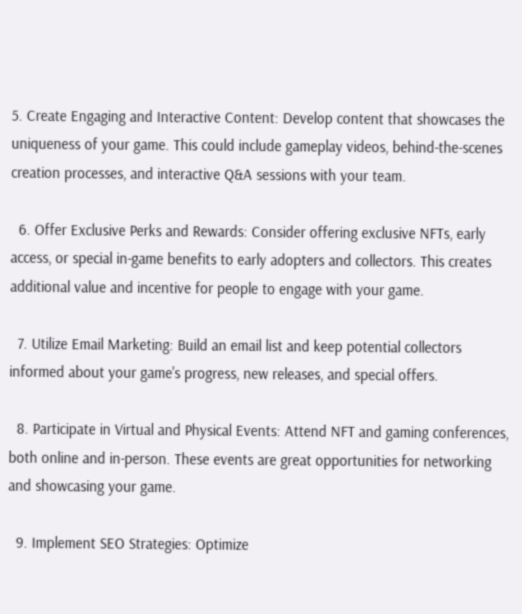5. Create Engaging and Interactive Content: Develop content that showcases the uniqueness of your game. This could include gameplay videos, behind-the-scenes creation processes, and interactive Q&A sessions with your team.

  6. Offer Exclusive Perks and Rewards: Consider offering exclusive NFTs, early access, or special in-game benefits to early adopters and collectors. This creates additional value and incentive for people to engage with your game.

  7. Utilize Email Marketing: Build an email list and keep potential collectors informed about your game's progress, new releases, and special offers.

  8. Participate in Virtual and Physical Events: Attend NFT and gaming conferences, both online and in-person. These events are great opportunities for networking and showcasing your game.

  9. Implement SEO Strategies: Optimize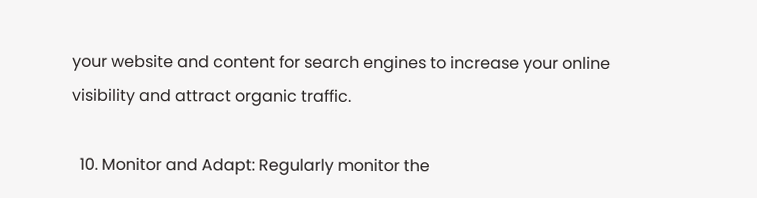your website and content for search engines to increase your online visibility and attract organic traffic.

  10. Monitor and Adapt: Regularly monitor the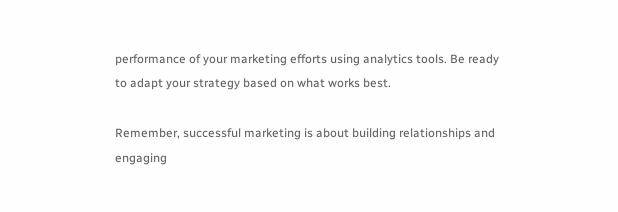performance of your marketing efforts using analytics tools. Be ready to adapt your strategy based on what works best.

Remember, successful marketing is about building relationships and engaging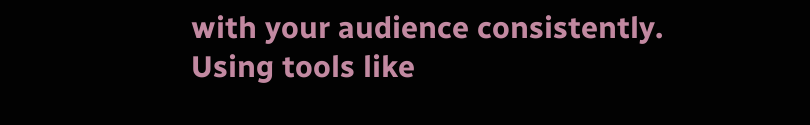with your audience consistently. Using tools like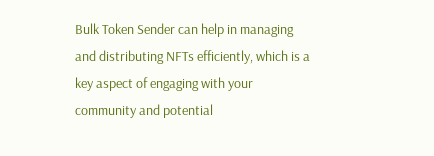Bulk Token Sender can help in managing and distributing NFTs efficiently, which is a key aspect of engaging with your community and potential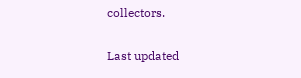collectors.

Last updated